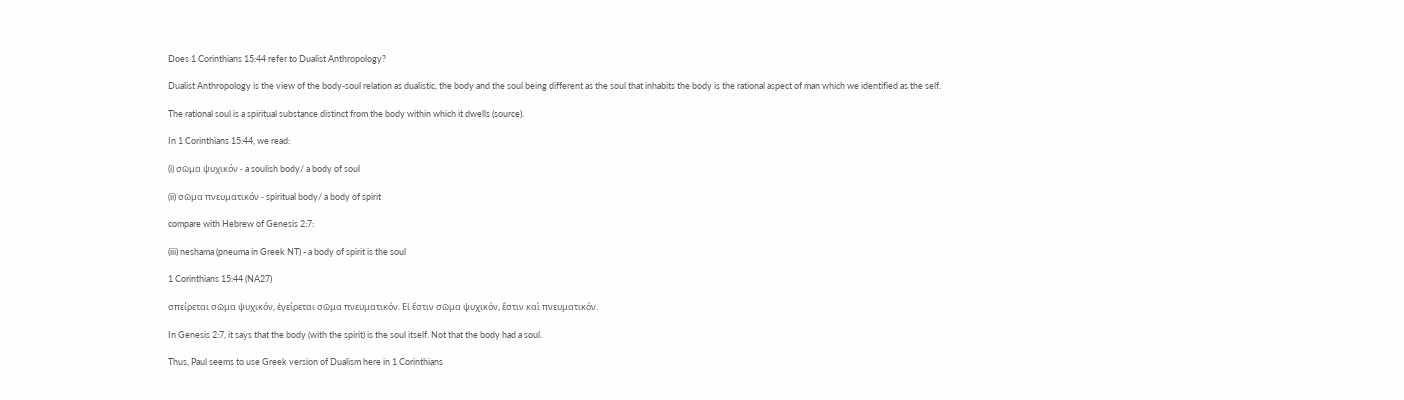Does 1 Corinthians 15:44 refer to Dualist Anthropology?

Dualist Anthropology is the view of the body-soul relation as dualistic, the body and the soul being different as the soul that inhabits the body is the rational aspect of man which we identified as the self.

The rational soul is a spiritual substance distinct from the body within which it dwells (source).

In 1 Corinthians 15:44, we read:

(i) σῶμα ψυχικόν - a soulish body/ a body of soul

(ii) σῶμα πνευματικόν - spiritual body/ a body of spirit

compare with Hebrew of Genesis 2:7:

(iii) neshama (pneuma in Greek NT) - a body of spirit is the soul

1 Corinthians 15:44 (NA27)

σπείρεται σῶμα ψυχικόν, ἐγείρεται σῶμα πνευματικόν. Εἰ ἔστιν σῶμα ψυχικόν, ἔστιν καὶ πνευματικόν.

In Genesis 2:7, it says that the body (with the spirit) is the soul itself. Not that the body had a soul.

Thus, Paul seems to use Greek version of Dualism here in 1 Corinthians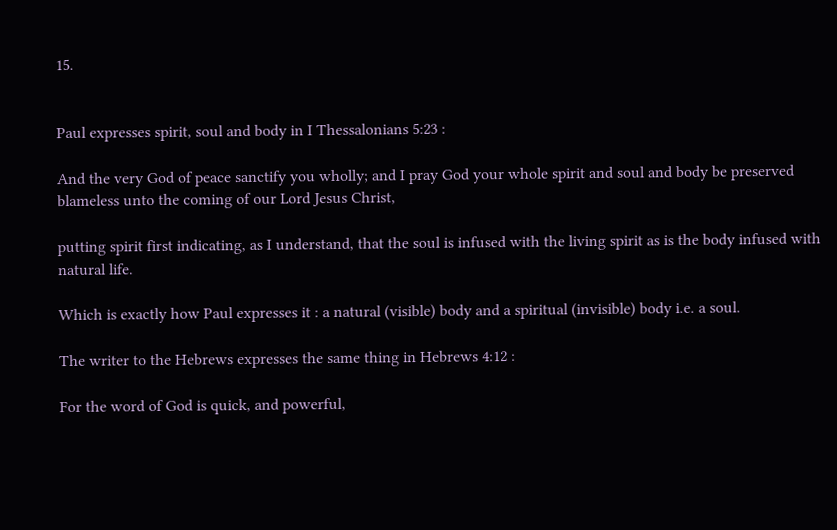15.


Paul expresses spirit, soul and body in I Thessalonians 5:23 :

And the very God of peace sanctify you wholly; and I pray God your whole spirit and soul and body be preserved blameless unto the coming of our Lord Jesus Christ,

putting spirit first indicating, as I understand, that the soul is infused with the living spirit as is the body infused with natural life.

Which is exactly how Paul expresses it : a natural (visible) body and a spiritual (invisible) body i.e. a soul.

The writer to the Hebrews expresses the same thing in Hebrews 4:12 :

For the word of God is quick, and powerful,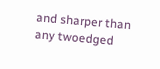and sharper than any twoedged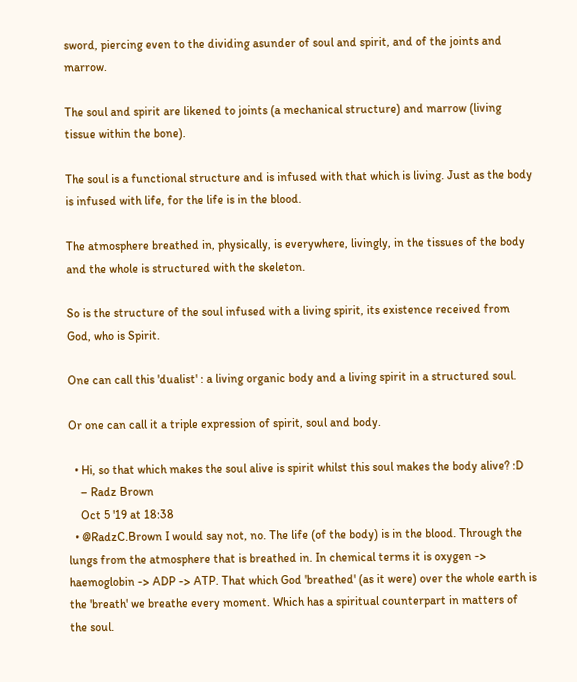sword, piercing even to the dividing asunder of soul and spirit, and of the joints and marrow.

The soul and spirit are likened to joints (a mechanical structure) and marrow (living tissue within the bone).

The soul is a functional structure and is infused with that which is living. Just as the body is infused with life, for the life is in the blood.

The atmosphere breathed in, physically, is everywhere, livingly, in the tissues of the body and the whole is structured with the skeleton.

So is the structure of the soul infused with a living spirit, its existence received from God, who is Spirit.

One can call this 'dualist' : a living organic body and a living spirit in a structured soul.

Or one can call it a triple expression of spirit, soul and body.

  • Hi, so that which makes the soul alive is spirit whilst this soul makes the body alive? :D
    – Radz Brown
    Oct 5 '19 at 18:38
  • @RadzC.Brown I would say not, no. The life (of the body) is in the blood. Through the lungs from the atmosphere that is breathed in. In chemical terms it is oxygen -> haemoglobin -> ADP -> ATP. That which God 'breathed' (as it were) over the whole earth is the 'breath' we breathe every moment. Which has a spiritual counterpart in matters of the soul.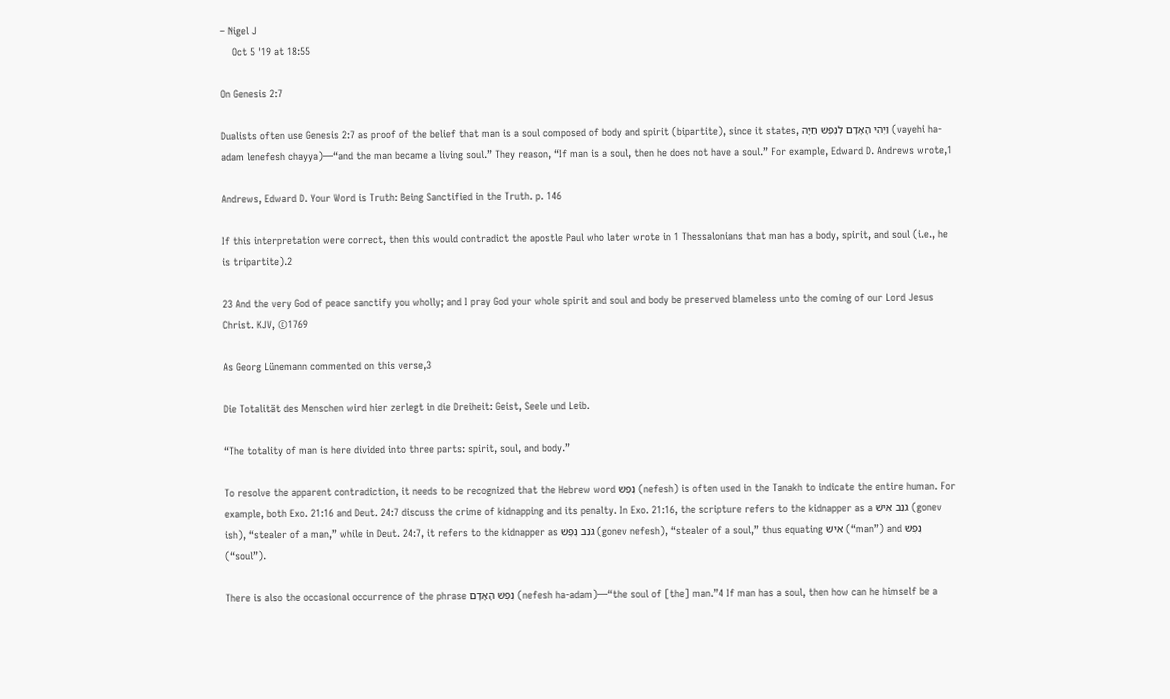– Nigel J
    Oct 5 '19 at 18:55

On Genesis 2:7

Dualists often use Genesis 2:7 as proof of the belief that man is a soul composed of body and spirit (bipartite), since it states, וַיְהִי הָאָדָם לְנֶפֶשׁ חַיָּה (vayehi ha-adam lenefesh chayya)—“and the man became a living soul.” They reason, “If man is a soul, then he does not have a soul.” For example, Edward D. Andrews wrote,1

Andrews, Edward D. Your Word is Truth: Being Sanctified in the Truth. p. 146

If this interpretation were correct, then this would contradict the apostle Paul who later wrote in 1 Thessalonians that man has a body, spirit, and soul (i.e., he is tripartite).2

23 And the very God of peace sanctify you wholly; and I pray God your whole spirit and soul and body be preserved blameless unto the coming of our Lord Jesus Christ. KJV, ©1769

As Georg Lünemann commented on this verse,3

Die Totalität des Menschen wird hier zerlegt in die Dreiheit: Geist, Seele und Leib.

“The totality of man is here divided into three parts: spirit, soul, and body.”

To resolve the apparent contradiction, it needs to be recognized that the Hebrew word נֶפֶשׁ (nefesh) is often used in the Tanakh to indicate the entire human. For example, both Exo. 21:16 and Deut. 24:7 discuss the crime of kidnapping and its penalty. In Exo. 21:16, the scripture refers to the kidnapper as a גֹנֵב אִישׁ (gonev ish), “stealer of a man,” while in Deut. 24:7, it refers to the kidnapper as גֹּנֵב נֶפֶשׁ (gonev nefesh), “stealer of a soul,” thus equating אִישׁ (“man”) and נֶפֶשׁ (“soul”).

There is also the occasional occurrence of the phrase נֶפֶשׁ הָאָדָם (nefesh ha-adam)—“the soul of [the] man.”4 If man has a soul, then how can he himself be a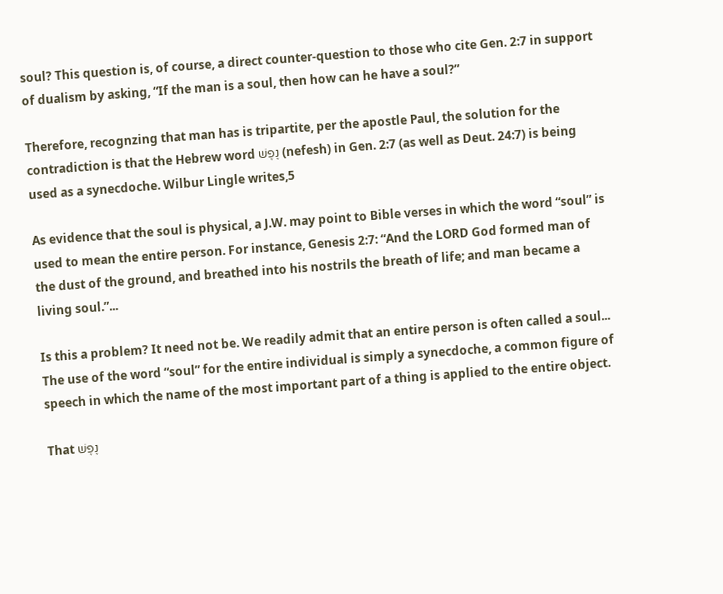soul? This question is, of course, a direct counter-question to those who cite Gen. 2:7 in support of dualism by asking, “If the man is a soul, then how can he have a soul?”

Therefore, recognzing that man has is tripartite, per the apostle Paul, the solution for the contradiction is that the Hebrew word נֶפֶשׁ (nefesh) in Gen. 2:7 (as well as Deut. 24:7) is being used as a synecdoche. Wilbur Lingle writes,5

As evidence that the soul is physical, a J.W. may point to Bible verses in which the word “soul” is used to mean the entire person. For instance, Genesis 2:7: “And the LORD God formed man of the dust of the ground, and breathed into his nostrils the breath of life; and man became a living soul.”...

Is this a problem? It need not be. We readily admit that an entire person is often called a soul... The use of the word “soul” for the entire individual is simply a synecdoche, a common figure of speech in which the name of the most important part of a thing is applied to the entire object.

That נֶפֶשׁ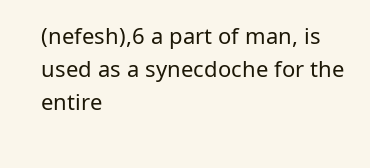(nefesh),6 a part of man, is used as a synecdoche for the entire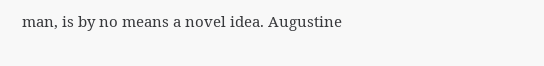man, is by no means a novel idea. Augustine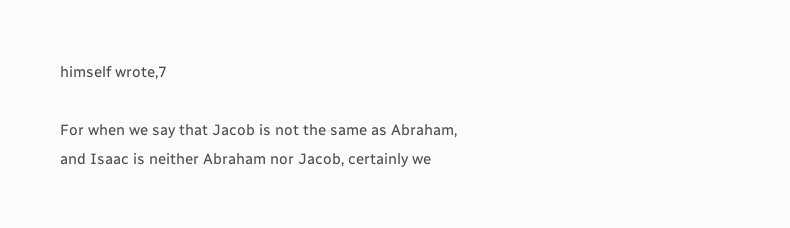himself wrote,7

For when we say that Jacob is not the same as Abraham, and Isaac is neither Abraham nor Jacob, certainly we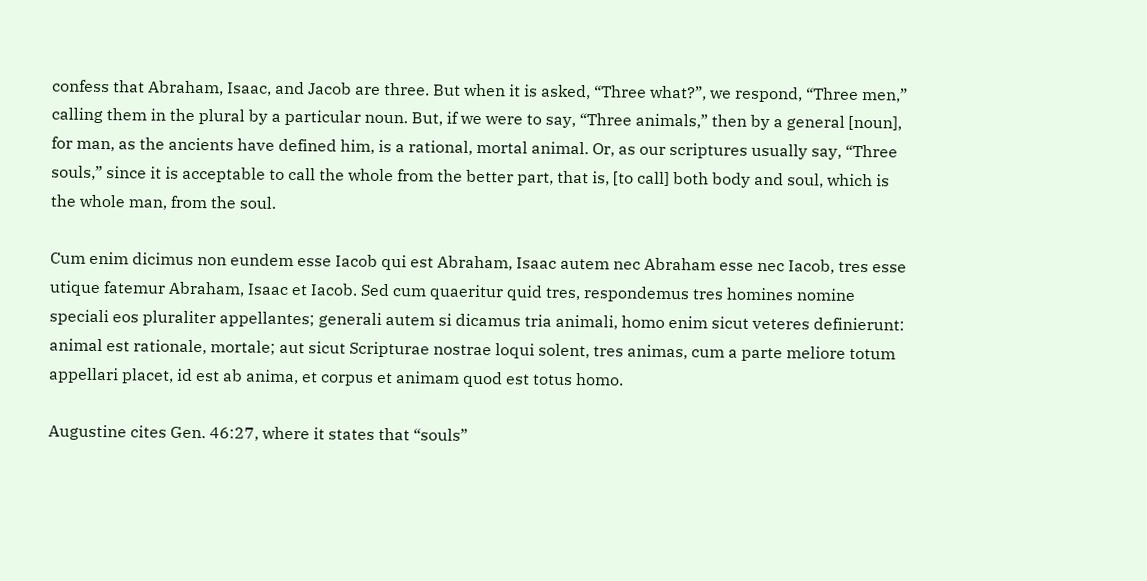confess that Abraham, Isaac, and Jacob are three. But when it is asked, “Three what?”, we respond, “Three men,” calling them in the plural by a particular noun. But, if we were to say, “Three animals,” then by a general [noun], for man, as the ancients have defined him, is a rational, mortal animal. Or, as our scriptures usually say, “Three souls,” since it is acceptable to call the whole from the better part, that is, [to call] both body and soul, which is the whole man, from the soul.

Cum enim dicimus non eundem esse Iacob qui est Abraham, Isaac autem nec Abraham esse nec Iacob, tres esse utique fatemur Abraham, Isaac et Iacob. Sed cum quaeritur quid tres, respondemus tres homines nomine speciali eos pluraliter appellantes; generali autem si dicamus tria animali, homo enim sicut veteres definierunt: animal est rationale, mortale; aut sicut Scripturae nostrae loqui solent, tres animas, cum a parte meliore totum appellari placet, id est ab anima, et corpus et animam quod est totus homo.

Augustine cites Gen. 46:27, where it states that “souls”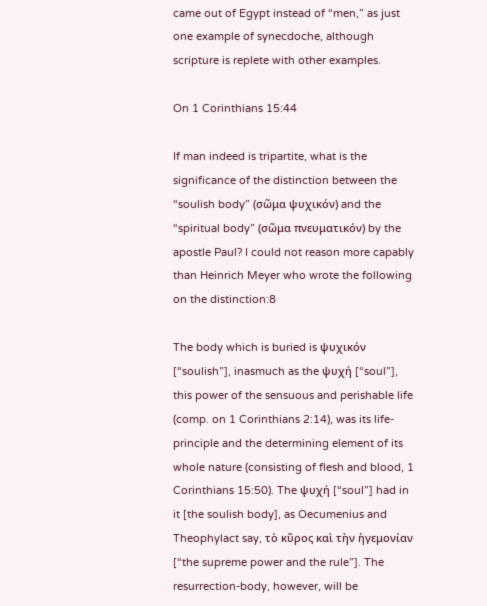came out of Egypt instead of “men,” as just one example of synecdoche, although scripture is replete with other examples.

On 1 Corinthians 15:44

If man indeed is tripartite, what is the significance of the distinction between the “soulish body” (σῶμα ψυχικόν) and the “spiritual body” (σῶμα πνευματικόν) by the apostle Paul? I could not reason more capably than Heinrich Meyer who wrote the following on the distinction:8

The body which is buried is ψυχικόν [“soulish”], inasmuch as the ψυχή [“soul”], this power of the sensuous and perishable life (comp. on 1 Corinthians 2:14), was its life-principle and the determining element of its whole nature (consisting of flesh and blood, 1 Corinthians 15:50). The ψυχή [“soul”] had in it [the soulish body], as Oecumenius and Theophylact say, τὸ κῦρος καὶ τὴν ἡγεμονίαν [“the supreme power and the rule”]. The resurrection-body, however, will be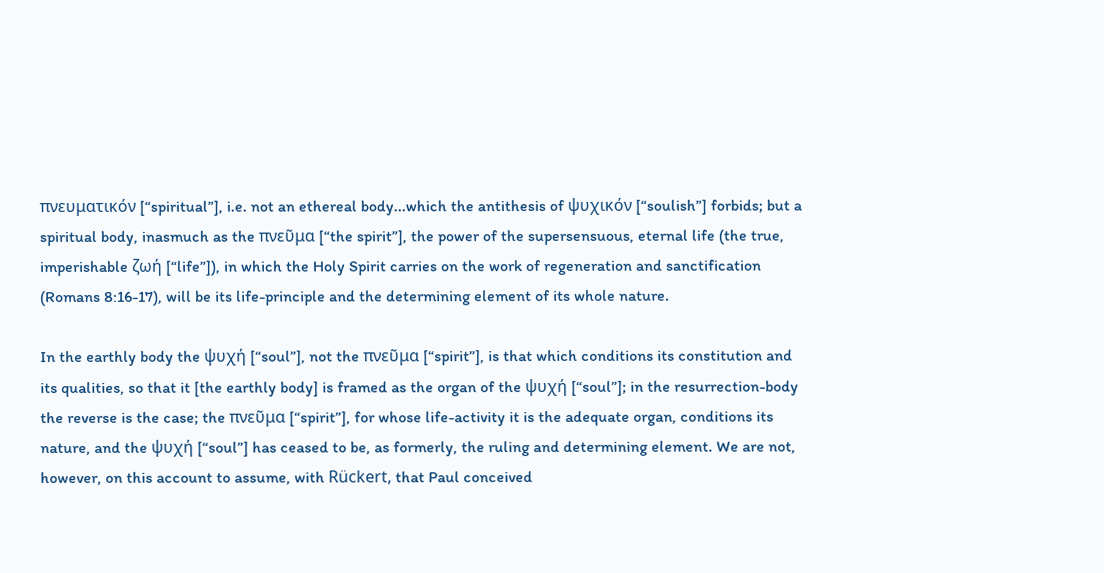πνευματικόν [“spiritual”], i.e. not an ethereal body...which the antithesis of ψυχικόν [“soulish”] forbids; but a spiritual body, inasmuch as the πνεῦμα [“the spirit”], the power of the supersensuous, eternal life (the true, imperishable ζωή [“life”]), in which the Holy Spirit carries on the work of regeneration and sanctification (Romans 8:16-17), will be its life-principle and the determining element of its whole nature.

In the earthly body the ψυχή [“soul”], not the πνεῦμα [“spirit”], is that which conditions its constitution and its qualities, so that it [the earthly body] is framed as the organ of the ψυχή [“soul”]; in the resurrection-body the reverse is the case; the πνεῦμα [“spirit”], for whose life-activity it is the adequate organ, conditions its nature, and the ψυχή [“soul”] has ceased to be, as formerly, the ruling and determining element. We are not, however, on this account to assume, with Rückert, that Paul conceived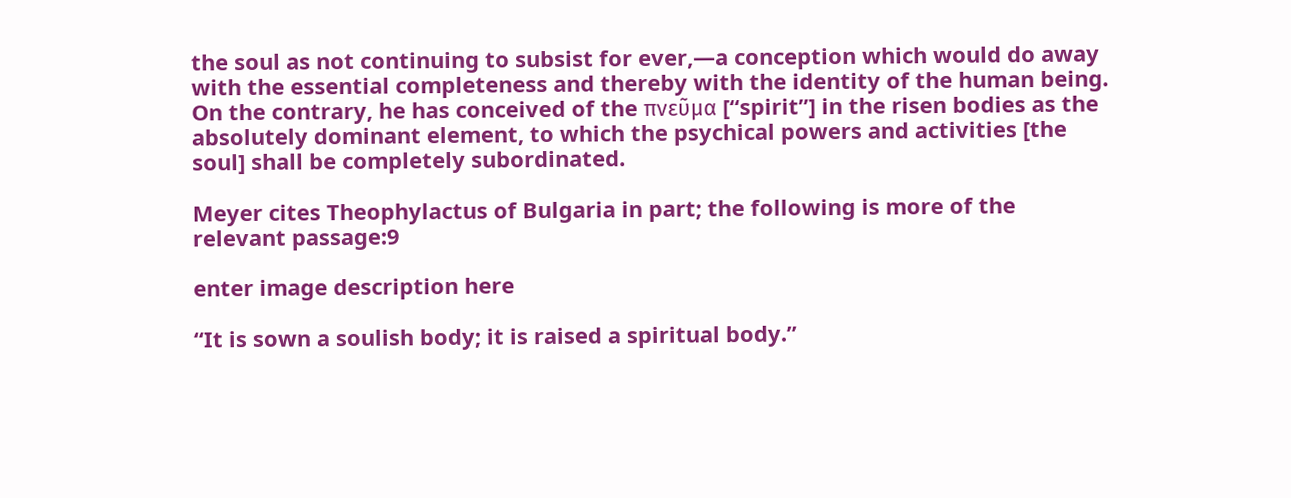the soul as not continuing to subsist for ever,—a conception which would do away with the essential completeness and thereby with the identity of the human being. On the contrary, he has conceived of the πνεῦμα [“spirit”] in the risen bodies as the absolutely dominant element, to which the psychical powers and activities [the soul] shall be completely subordinated.

Meyer cites Theophylactus of Bulgaria in part; the following is more of the relevant passage:9

enter image description here

“It is sown a soulish body; it is raised a spiritual body.”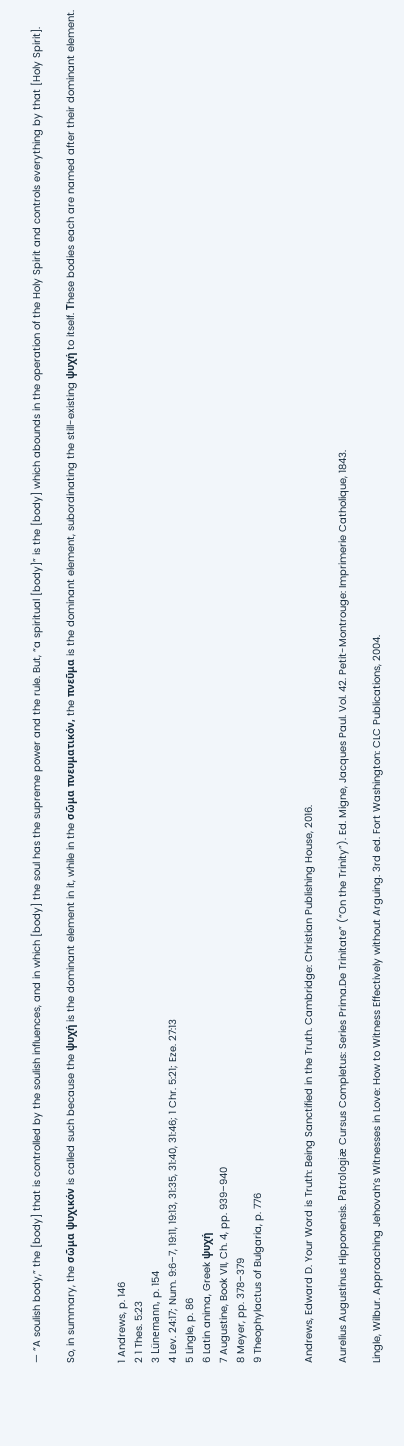— “A soulish body,” the [body] that is controlled by the soulish influences, and in which [body] the soul has the supreme power and the rule. But, “a spiritual [body]” is the [body] which abounds in the operation of the Holy Spirit and controls everything by that [Holy Spirit].

So, in summary, the σῶμα ψυχικόν is called such because the ψυχή is the dominant element in it, while in the σῶμα πνευματικόν, the πνεῦμα is the dominant element, subordinating the still-existing ψυχή to itself. Τhese bodies each are named after their dominant element.


1 Andrews, p. 146
2 1 Thes. 5:23
3 Lünemann, p. 154
4 Lev. 24:17; Num. 9:6–7, 19:11, 19:13, 31:35, 31:40, 31:46; 1 Chr. 5:21; Eze. 27:13
5 Lingle, p. 86
6 Latin anima, Greek ψυχή
7 Augustine, Book VII, Ch. 4, pp. 939–940
8 Meyer, pp. 378–379
9 Theophylactus of Bulgaria, p. 776


Andrews, Edward D. Your Word is Truth: Being Sanctified in the Truth. Cambridge: Christian Publishing House, 2016.

Aurelius Augustinus Hipponensis. Patrologiæ Cursus Completus: Series Prima.De Trinitate” (“On the Trinity”). Ed. Migne, Jacques Paul. Vol. 42. Petit-Montrouge: Imprimerie Catholique, 1843.

Lingle, Wilbur. Approaching Jehovah’s Witnesses in Love: How to Witness Effectively without Arguing. 3rd ed. Fort Washington: CLC Publications, 2004.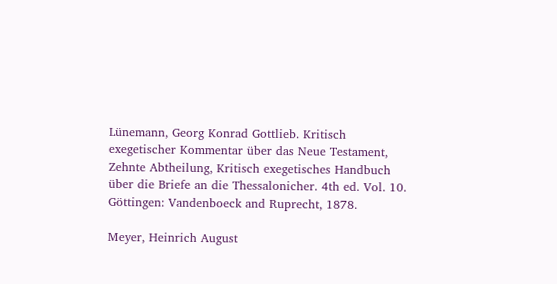Lünemann, Georg Konrad Gottlieb. Kritisch exegetischer Kommentar über das Neue Testament, Zehnte Abtheilung, Kritisch exegetisches Handbuch über die Briefe an die Thessalonicher. 4th ed. Vol. 10. Göttingen: Vandenboeck and Ruprecht, 1878.

Meyer, Heinrich August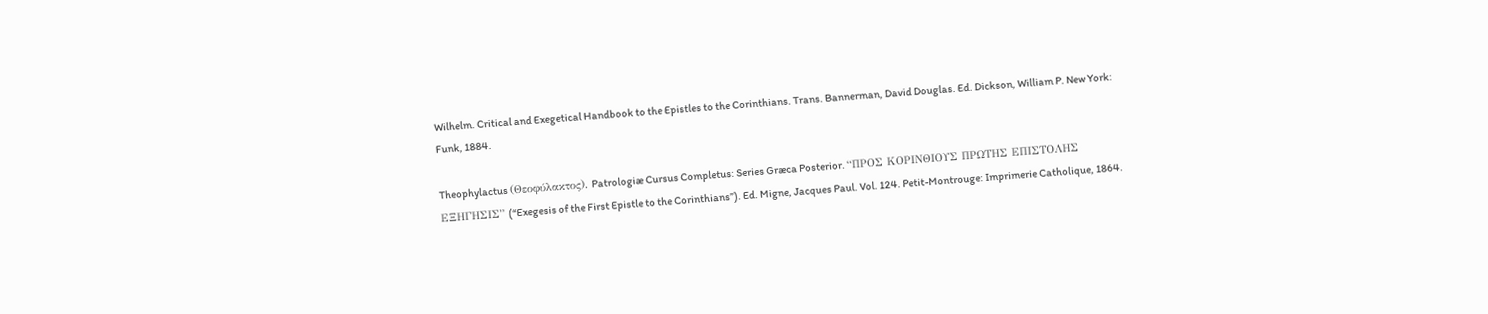Wilhelm. Critical and Exegetical Handbook to the Epistles to the Corinthians. Trans. Bannerman, David Douglas. Ed. Dickson, William P. New York: Funk, 1884.

Theophylactus (Θεοφύλακτος). Patrologiæ Cursus Completus: Series Græca Posterior. “ΠΡΟΣ ΚΟΡΙΝΘΙΟΥΣ ΠΡΩΤΗΣ ΕΠΙΣΤΟΛΗΣ ΕΞΗΓΗΣΙΣ” (“Exegesis of the First Epistle to the Corinthians”). Ed. Migne, Jacques Paul. Vol. 124. Petit-Montrouge: Imprimerie Catholique, 1864.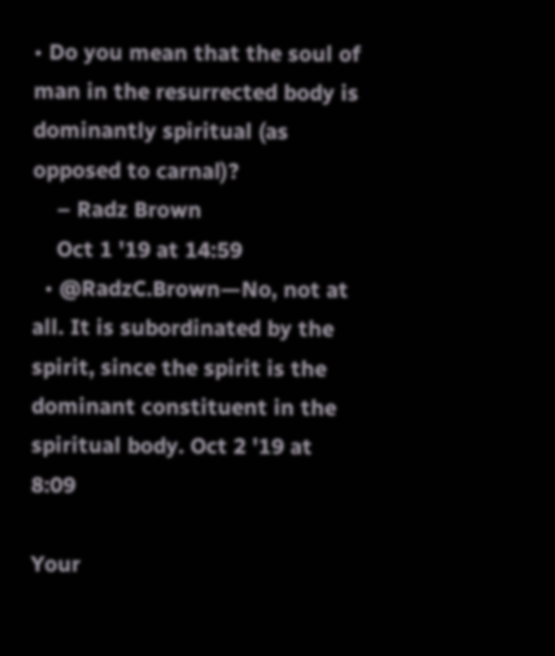• Do you mean that the soul of man in the resurrected body is dominantly spiritual (as opposed to carnal)?
    – Radz Brown
    Oct 1 '19 at 14:59
  • @RadzC.Brown—No, not at all. It is subordinated by the spirit, since the spirit is the dominant constituent in the spiritual body. Oct 2 '19 at 8:09

Your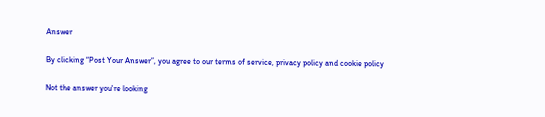Answer

By clicking “Post Your Answer”, you agree to our terms of service, privacy policy and cookie policy

Not the answer you're looking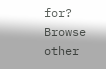for? Browse other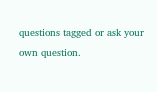questions tagged or ask your own question.